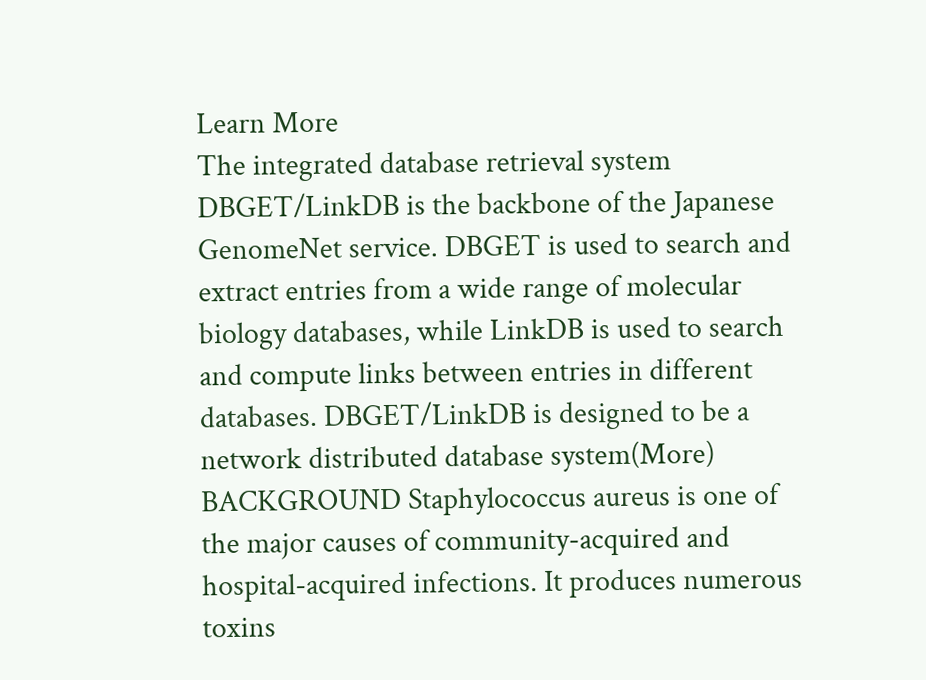Learn More
The integrated database retrieval system DBGET/LinkDB is the backbone of the Japanese GenomeNet service. DBGET is used to search and extract entries from a wide range of molecular biology databases, while LinkDB is used to search and compute links between entries in different databases. DBGET/LinkDB is designed to be a network distributed database system(More)
BACKGROUND Staphylococcus aureus is one of the major causes of community-acquired and hospital-acquired infections. It produces numerous toxins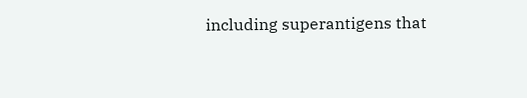including superantigens that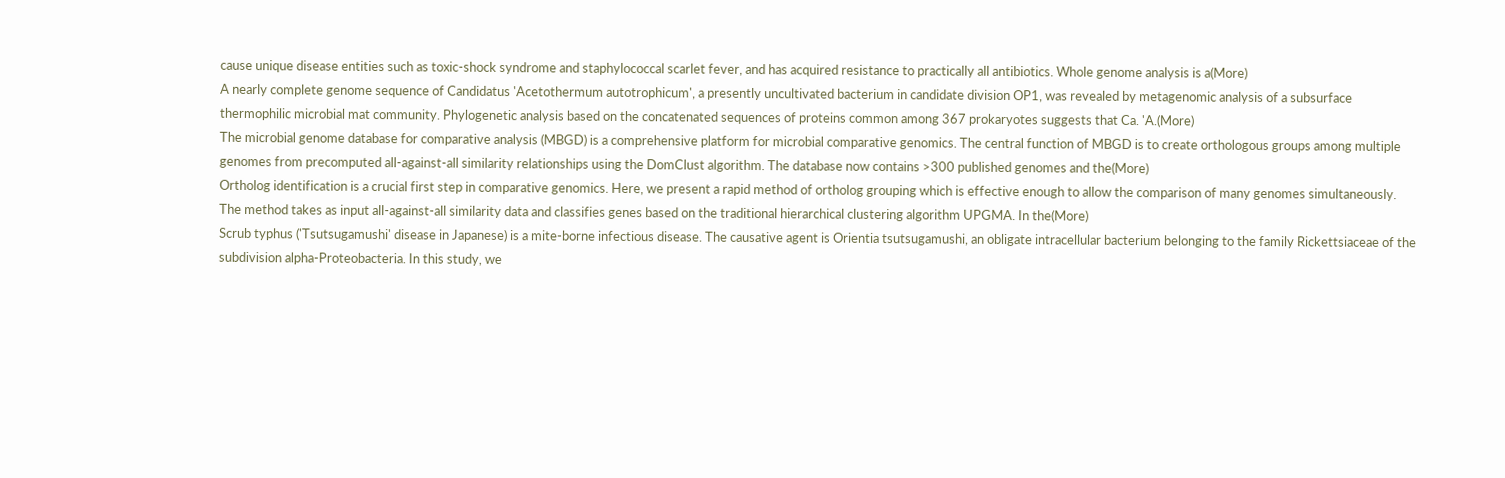cause unique disease entities such as toxic-shock syndrome and staphylococcal scarlet fever, and has acquired resistance to practically all antibiotics. Whole genome analysis is a(More)
A nearly complete genome sequence of Candidatus 'Acetothermum autotrophicum', a presently uncultivated bacterium in candidate division OP1, was revealed by metagenomic analysis of a subsurface thermophilic microbial mat community. Phylogenetic analysis based on the concatenated sequences of proteins common among 367 prokaryotes suggests that Ca. 'A.(More)
The microbial genome database for comparative analysis (MBGD) is a comprehensive platform for microbial comparative genomics. The central function of MBGD is to create orthologous groups among multiple genomes from precomputed all-against-all similarity relationships using the DomClust algorithm. The database now contains >300 published genomes and the(More)
Ortholog identification is a crucial first step in comparative genomics. Here, we present a rapid method of ortholog grouping which is effective enough to allow the comparison of many genomes simultaneously. The method takes as input all-against-all similarity data and classifies genes based on the traditional hierarchical clustering algorithm UPGMA. In the(More)
Scrub typhus ('Tsutsugamushi' disease in Japanese) is a mite-borne infectious disease. The causative agent is Orientia tsutsugamushi, an obligate intracellular bacterium belonging to the family Rickettsiaceae of the subdivision alpha-Proteobacteria. In this study, we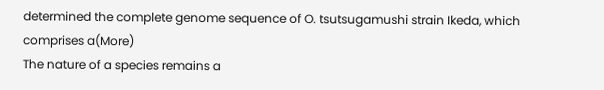determined the complete genome sequence of O. tsutsugamushi strain Ikeda, which comprises a(More)
The nature of a species remains a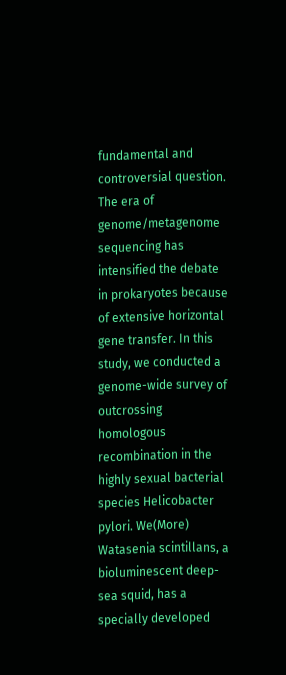fundamental and controversial question. The era of genome/metagenome sequencing has intensified the debate in prokaryotes because of extensive horizontal gene transfer. In this study, we conducted a genome-wide survey of outcrossing homologous recombination in the highly sexual bacterial species Helicobacter pylori. We(More)
Watasenia scintillans, a bioluminescent deep-sea squid, has a specially developed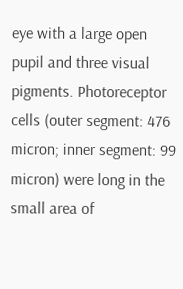eye with a large open pupil and three visual pigments. Photoreceptor cells (outer segment: 476 micron; inner segment: 99 micron) were long in the small area of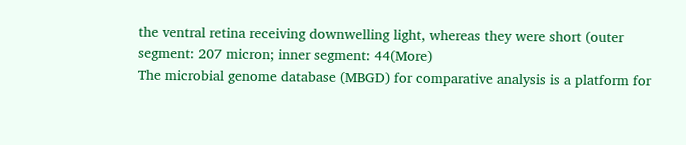the ventral retina receiving downwelling light, whereas they were short (outer segment: 207 micron; inner segment: 44(More)
The microbial genome database (MBGD) for comparative analysis is a platform for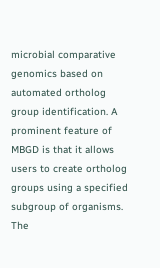microbial comparative genomics based on automated ortholog group identification. A prominent feature of MBGD is that it allows users to create ortholog groups using a specified subgroup of organisms. The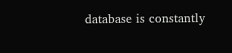database is constantly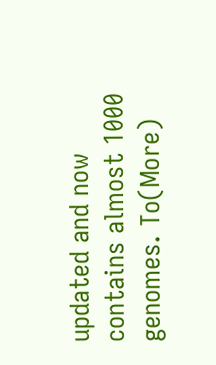updated and now contains almost 1000 genomes. To(More)